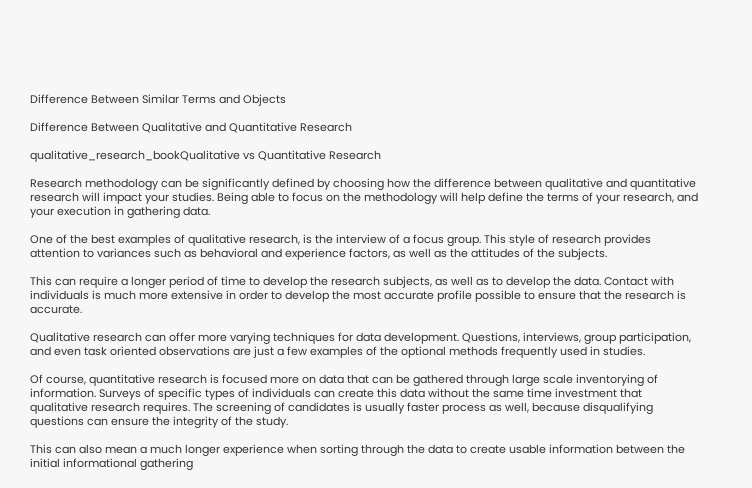Difference Between Similar Terms and Objects

Difference Between Qualitative and Quantitative Research

qualitative_research_bookQualitative vs Quantitative Research

Research methodology can be significantly defined by choosing how the difference between qualitative and quantitative research will impact your studies. Being able to focus on the methodology will help define the terms of your research, and your execution in gathering data.

One of the best examples of qualitative research, is the interview of a focus group. This style of research provides attention to variances such as behavioral and experience factors, as well as the attitudes of the subjects.

This can require a longer period of time to develop the research subjects, as well as to develop the data. Contact with individuals is much more extensive in order to develop the most accurate profile possible to ensure that the research is accurate.

Qualitative research can offer more varying techniques for data development. Questions, interviews, group participation, and even task oriented observations are just a few examples of the optional methods frequently used in studies.

Of course, quantitative research is focused more on data that can be gathered through large scale inventorying of information. Surveys of specific types of individuals can create this data without the same time investment that qualitative research requires. The screening of candidates is usually faster process as well, because disqualifying questions can ensure the integrity of the study.

This can also mean a much longer experience when sorting through the data to create usable information between the initial informational gathering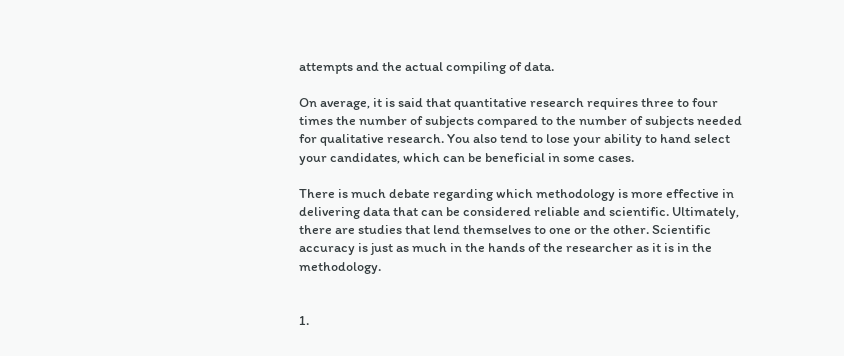attempts and the actual compiling of data.

On average, it is said that quantitative research requires three to four times the number of subjects compared to the number of subjects needed for qualitative research. You also tend to lose your ability to hand select your candidates, which can be beneficial in some cases.

There is much debate regarding which methodology is more effective in delivering data that can be considered reliable and scientific. Ultimately, there are studies that lend themselves to one or the other. Scientific accuracy is just as much in the hands of the researcher as it is in the methodology.


1.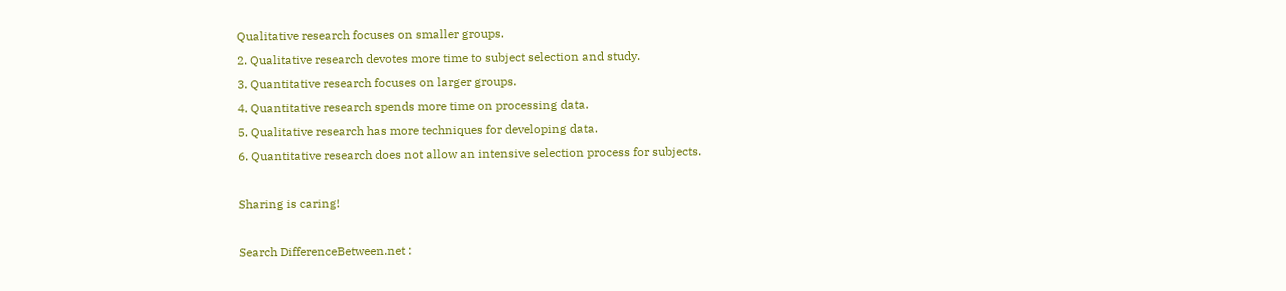Qualitative research focuses on smaller groups.
2. Qualitative research devotes more time to subject selection and study.
3. Quantitative research focuses on larger groups.
4. Quantitative research spends more time on processing data.
5. Qualitative research has more techniques for developing data.
6. Quantitative research does not allow an intensive selection process for subjects.

Sharing is caring!

Search DifferenceBetween.net :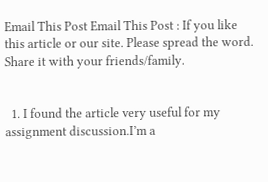Email This Post Email This Post : If you like this article or our site. Please spread the word. Share it with your friends/family.


  1. I found the article very useful for my assignment discussion.I’m a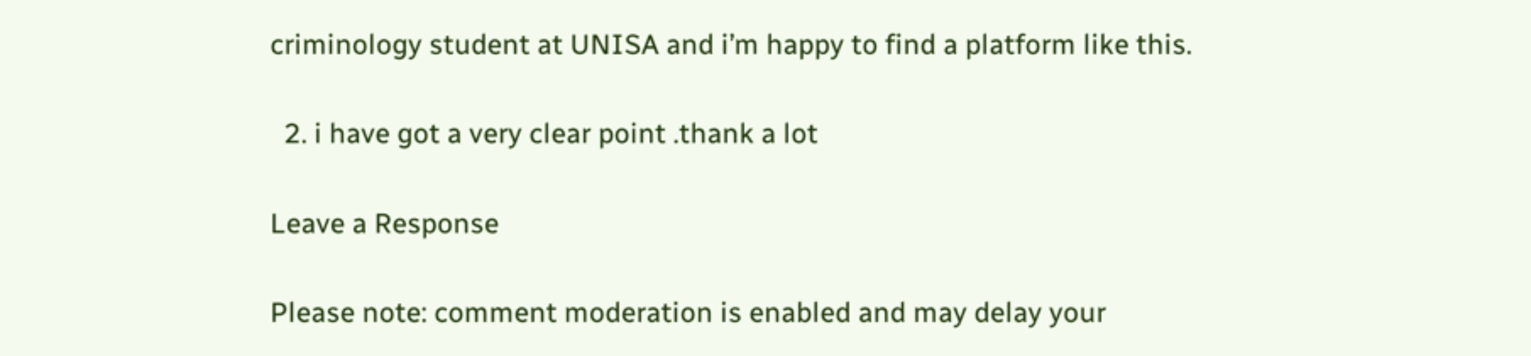criminology student at UNISA and i’m happy to find a platform like this.

  2. i have got a very clear point .thank a lot

Leave a Response

Please note: comment moderation is enabled and may delay your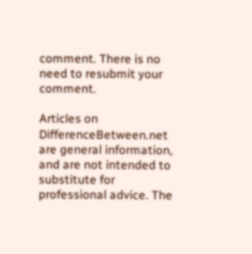comment. There is no need to resubmit your comment.

Articles on DifferenceBetween.net are general information, and are not intended to substitute for professional advice. The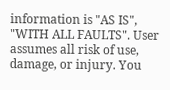information is "AS IS", "WITH ALL FAULTS". User assumes all risk of use, damage, or injury. You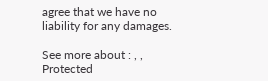agree that we have no liability for any damages.

See more about : , ,
Protected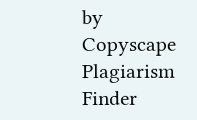by Copyscape Plagiarism Finder